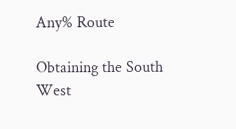Any% Route

Obtaining the South West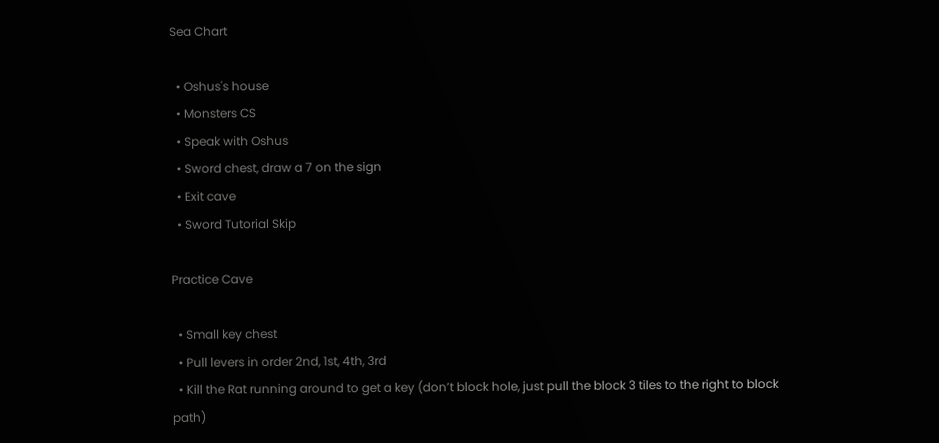Sea Chart

  • Oshus's house
  • Monsters CS
  • Speak with Oshus
  • Sword chest, draw a 7 on the sign
  • Exit cave
  • Sword Tutorial Skip

Practice Cave

  • Small key chest
  • Pull levers in order 2nd, 1st, 4th, 3rd
  • Kill the Rat running around to get a key (don’t block hole, just pull the block 3 tiles to the right to block path)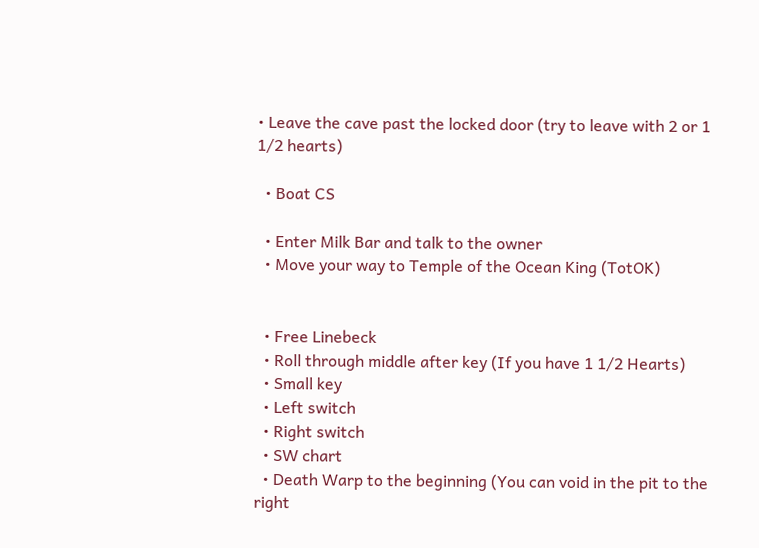• Leave the cave past the locked door (try to leave with 2 or 1 1/2 hearts)

  • Boat CS

  • Enter Milk Bar and talk to the owner
  • Move your way to Temple of the Ocean King (TotOK)


  • Free Linebeck
  • Roll through middle after key (If you have 1 1/2 Hearts)
  • Small key
  • Left switch
  • Right switch
  • SW chart
  • Death Warp to the beginning (You can void in the pit to the right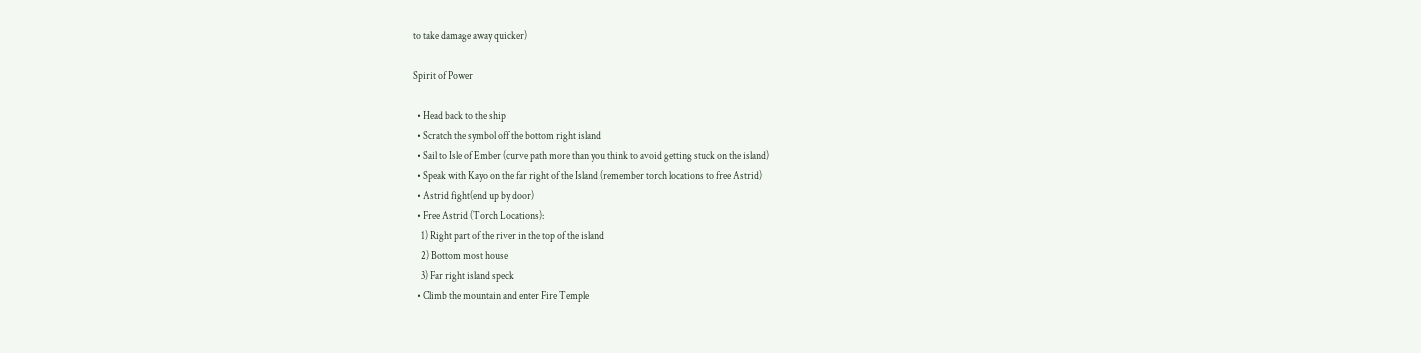to take damage away quicker)

Spirit of Power

  • Head back to the ship
  • Scratch the symbol off the bottom right island
  • Sail to Isle of Ember (curve path more than you think to avoid getting stuck on the island)
  • Speak with Kayo on the far right of the Island (remember torch locations to free Astrid)
  • Astrid fight(end up by door)
  • Free Astrid (Torch Locations):
    1) Right part of the river in the top of the island
    2) Bottom most house
    3) Far right island speck
  • Climb the mountain and enter Fire Temple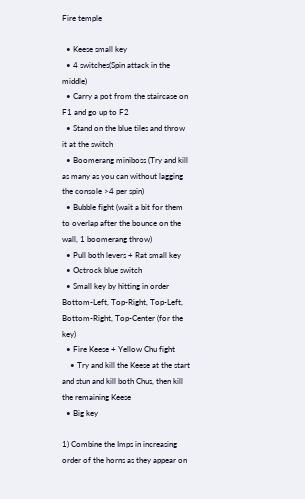Fire temple

  • Keese small key
  • 4 switches(Spin attack in the middle)
  • Carry a pot from the staircase on F1 and go up to F2
  • Stand on the blue tiles and throw it at the switch
  • Boomerang miniboss (Try and kill as many as you can without lagging the console >4 per spin)
  • Bubble fight (wait a bit for them to overlap after the bounce on the wall, 1 boomerang throw)
  • Pull both levers + Rat small key
  • Octrock blue switch
  • Small key by hitting in order Bottom-Left, Top-Right, Top-Left, Bottom-Right, Top-Center (for the key)
  • Fire Keese + Yellow Chu fight
    • Try and kill the Keese at the start and stun and kill both Chus, then kill the remaining Keese
  • Big key

1) Combine the Imps in increasing order of the horns as they appear on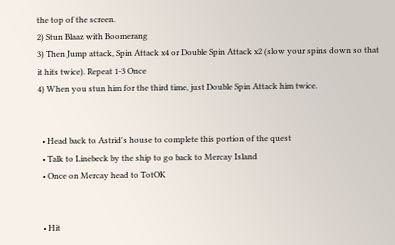the top of the screen.
2) Stun Blaaz with Boomerang
3) Then Jump attack, Spin Attack x4 or Double Spin Attack x2 (slow your spins down so that it hits twice). Repeat 1-3 Once
4) When you stun him for the third time, just Double Spin Attack him twice.


  • Head back to Astrid's house to complete this portion of the quest
  • Talk to Linebeck by the ship to go back to Mercay Island
  • Once on Mercay head to TotOK


  • Hit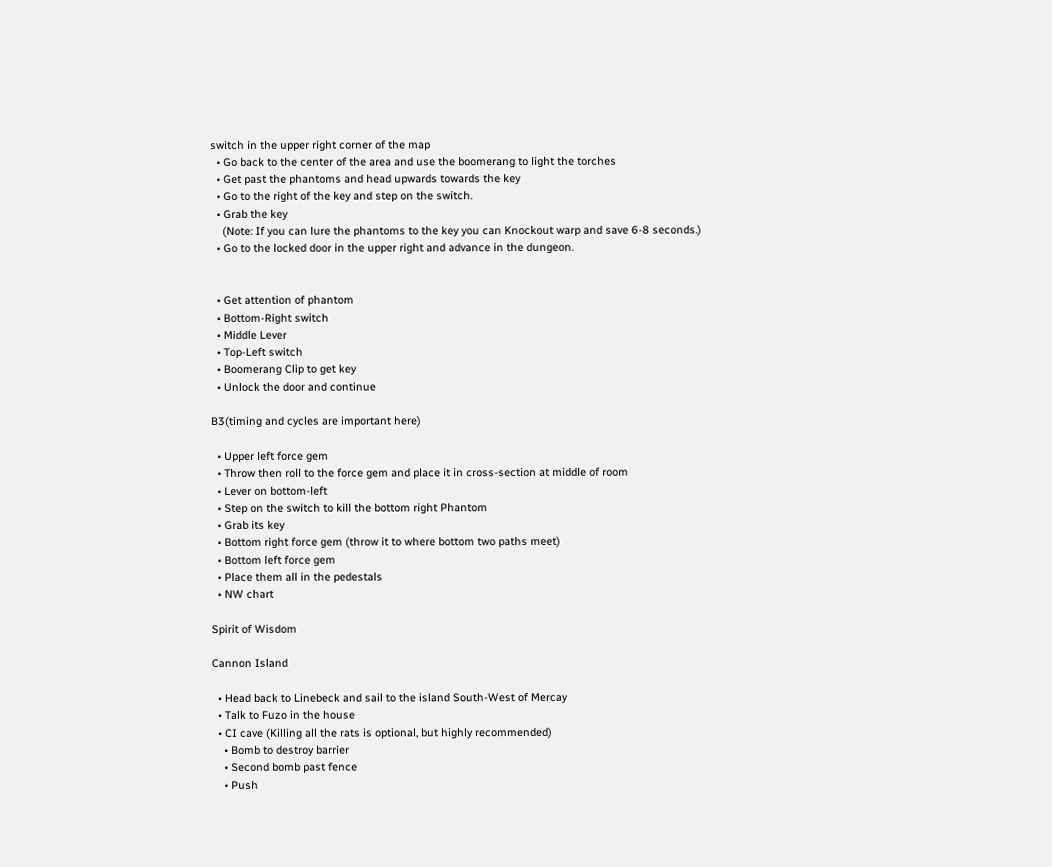switch in the upper right corner of the map
  • Go back to the center of the area and use the boomerang to light the torches
  • Get past the phantoms and head upwards towards the key
  • Go to the right of the key and step on the switch.
  • Grab the key
    (Note: If you can lure the phantoms to the key you can Knockout warp and save 6-8 seconds.)
  • Go to the locked door in the upper right and advance in the dungeon.


  • Get attention of phantom
  • Bottom-Right switch
  • Middle Lever
  • Top-Left switch
  • Boomerang Clip to get key
  • Unlock the door and continue

B3(timing and cycles are important here)

  • Upper left force gem
  • Throw then roll to the force gem and place it in cross-section at middle of room
  • Lever on bottom-left
  • Step on the switch to kill the bottom right Phantom
  • Grab its key
  • Bottom right force gem (throw it to where bottom two paths meet)
  • Bottom left force gem
  • Place them all in the pedestals
  • NW chart

Spirit of Wisdom

Cannon Island

  • Head back to Linebeck and sail to the island South-West of Mercay
  • Talk to Fuzo in the house
  • CI cave (Killing all the rats is optional, but highly recommended)
    • Bomb to destroy barrier
    • Second bomb past fence
    • Push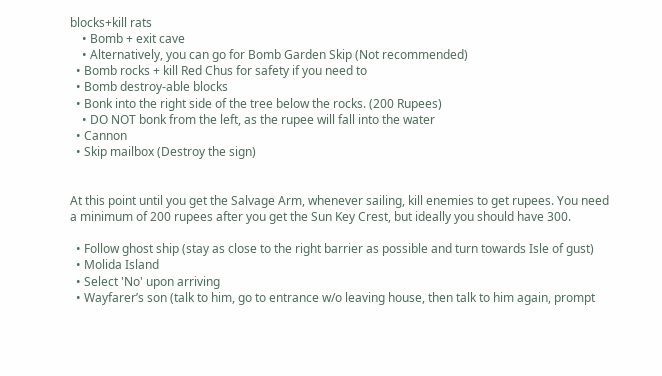blocks+kill rats
    • Bomb + exit cave
    • Alternatively, you can go for Bomb Garden Skip (Not recommended)
  • Bomb rocks + kill Red Chus for safety if you need to
  • Bomb destroy-able blocks
  • Bonk into the right side of the tree below the rocks. (200 Rupees)
    • DO NOT bonk from the left, as the rupee will fall into the water
  • Cannon
  • Skip mailbox (Destroy the sign)


At this point until you get the Salvage Arm, whenever sailing, kill enemies to get rupees. You need a minimum of 200 rupees after you get the Sun Key Crest, but ideally you should have 300.

  • Follow ghost ship (stay as close to the right barrier as possible and turn towards Isle of gust)
  • Molida Island
  • Select 'No' upon arriving
  • Wayfarer’s son (talk to him, go to entrance w/o leaving house, then talk to him again, prompt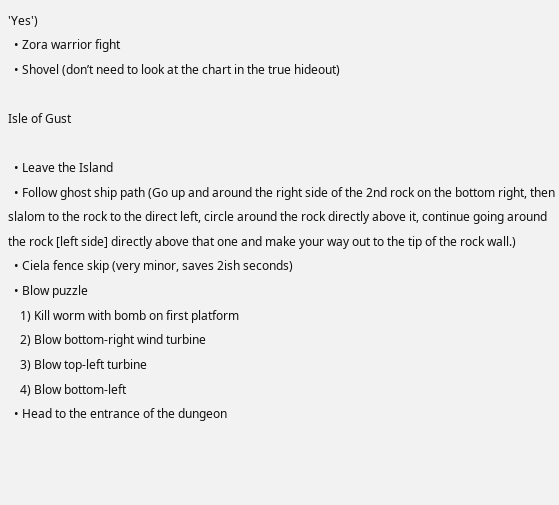'Yes')
  • Zora warrior fight
  • Shovel (don’t need to look at the chart in the true hideout)

Isle of Gust

  • Leave the Island
  • Follow ghost ship path (Go up and around the right side of the 2nd rock on the bottom right, then slalom to the rock to the direct left, circle around the rock directly above it, continue going around the rock [left side] directly above that one and make your way out to the tip of the rock wall.)
  • Ciela fence skip (very minor, saves 2ish seconds)
  • Blow puzzle
    1) Kill worm with bomb on first platform
    2) Blow bottom-right wind turbine
    3) Blow top-left turbine
    4) Blow bottom-left
  • Head to the entrance of the dungeon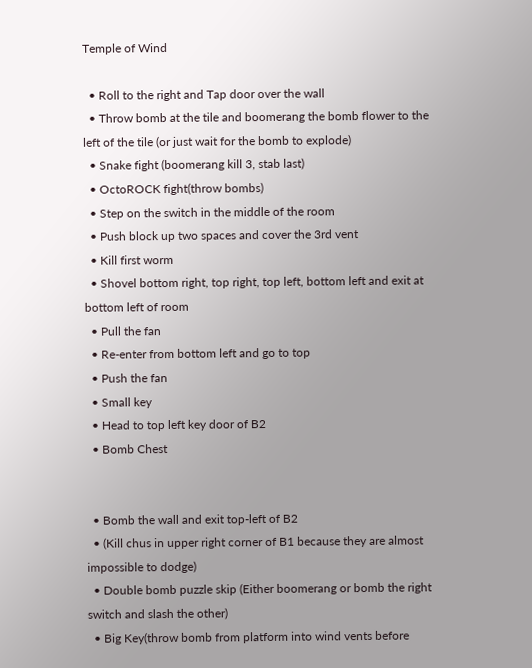Temple of Wind

  • Roll to the right and Tap door over the wall
  • Throw bomb at the tile and boomerang the bomb flower to the left of the tile (or just wait for the bomb to explode)
  • Snake fight (boomerang kill 3, stab last)
  • OctoROCK fight(throw bombs)
  • Step on the switch in the middle of the room
  • Push block up two spaces and cover the 3rd vent
  • Kill first worm
  • Shovel bottom right, top right, top left, bottom left and exit at bottom left of room
  • Pull the fan
  • Re-enter from bottom left and go to top
  • Push the fan
  • Small key
  • Head to top left key door of B2
  • Bomb Chest


  • Bomb the wall and exit top-left of B2
  • (Kill chus in upper right corner of B1 because they are almost impossible to dodge)
  • Double bomb puzzle skip (Either boomerang or bomb the right switch and slash the other)
  • Big Key(throw bomb from platform into wind vents before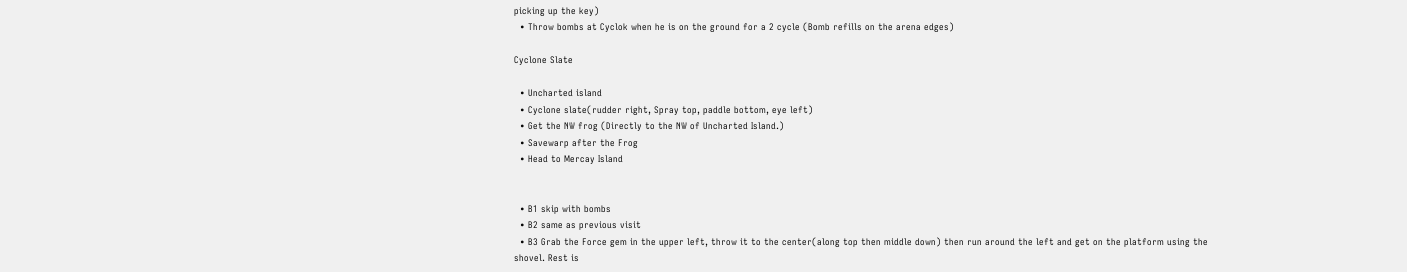picking up the key)
  • Throw bombs at Cyclok when he is on the ground for a 2 cycle (Bomb refills on the arena edges)

Cyclone Slate

  • Uncharted island
  • Cyclone slate(rudder right, Spray top, paddle bottom, eye left)
  • Get the NW frog (Directly to the NW of Uncharted Island.)
  • Savewarp after the Frog
  • Head to Mercay Island


  • B1 skip with bombs
  • B2 same as previous visit
  • B3 Grab the Force gem in the upper left, throw it to the center(along top then middle down) then run around the left and get on the platform using the shovel. Rest is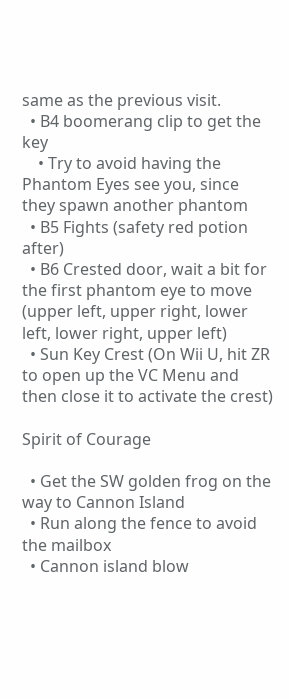same as the previous visit.
  • B4 boomerang clip to get the key
    • Try to avoid having the Phantom Eyes see you, since they spawn another phantom
  • B5 Fights (safety red potion after)
  • B6 Crested door, wait a bit for the first phantom eye to move (upper left, upper right, lower left, lower right, upper left)
  • Sun Key Crest (On Wii U, hit ZR to open up the VC Menu and then close it to activate the crest)

Spirit of Courage

  • Get the SW golden frog on the way to Cannon Island
  • Run along the fence to avoid the mailbox
  • Cannon island blow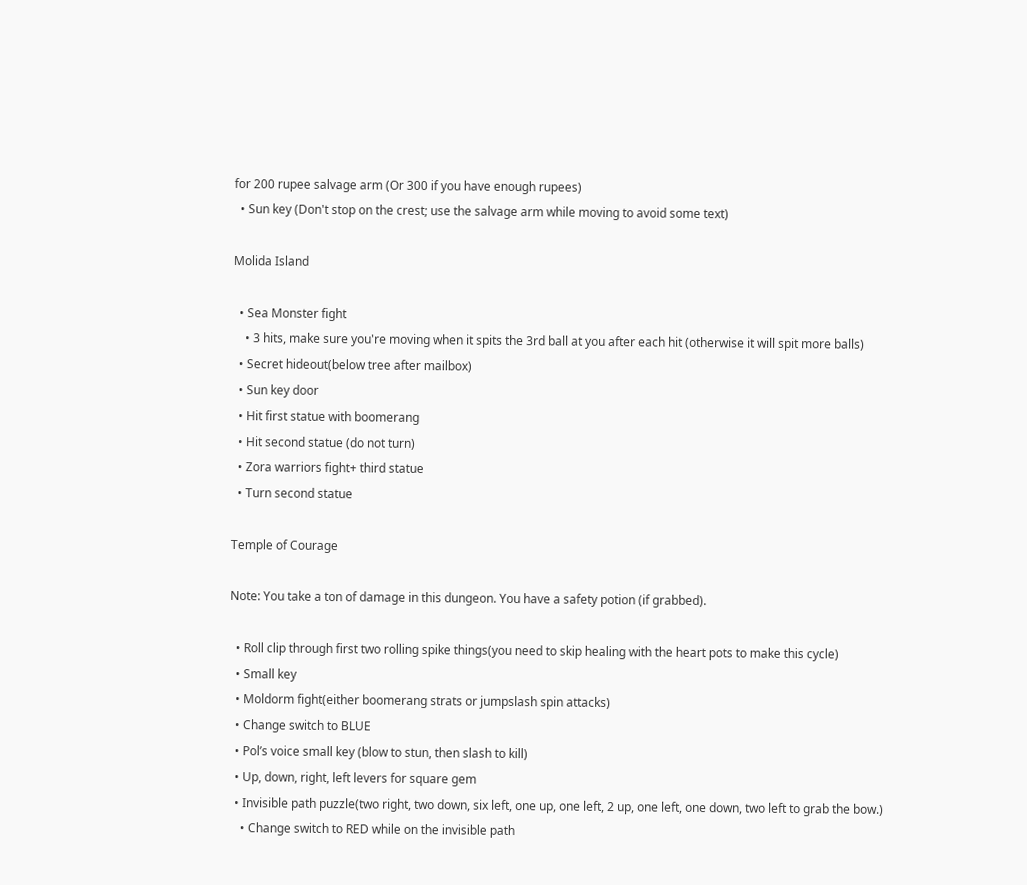for 200 rupee salvage arm (Or 300 if you have enough rupees)
  • Sun key (Don't stop on the crest; use the salvage arm while moving to avoid some text)

Molida Island

  • Sea Monster fight
    • 3 hits, make sure you're moving when it spits the 3rd ball at you after each hit (otherwise it will spit more balls)
  • Secret hideout(below tree after mailbox)
  • Sun key door
  • Hit first statue with boomerang
  • Hit second statue (do not turn)
  • Zora warriors fight+ third statue
  • Turn second statue

Temple of Courage

Note: You take a ton of damage in this dungeon. You have a safety potion (if grabbed).

  • Roll clip through first two rolling spike things(you need to skip healing with the heart pots to make this cycle)
  • Small key
  • Moldorm fight(either boomerang strats or jumpslash spin attacks)
  • Change switch to BLUE
  • Pol’s voice small key (blow to stun, then slash to kill)
  • Up, down, right, left levers for square gem
  • Invisible path puzzle(two right, two down, six left, one up, one left, 2 up, one left, one down, two left to grab the bow.)
    • Change switch to RED while on the invisible path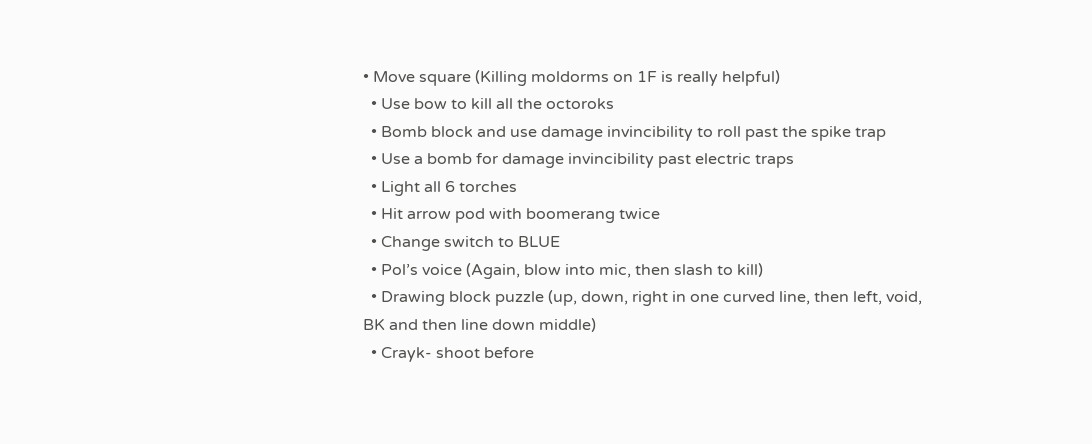• Move square (Killing moldorms on 1F is really helpful)
  • Use bow to kill all the octoroks
  • Bomb block and use damage invincibility to roll past the spike trap
  • Use a bomb for damage invincibility past electric traps
  • Light all 6 torches
  • Hit arrow pod with boomerang twice
  • Change switch to BLUE
  • Pol’s voice (Again, blow into mic, then slash to kill)
  • Drawing block puzzle (up, down, right in one curved line, then left, void, BK and then line down middle)
  • Crayk- shoot before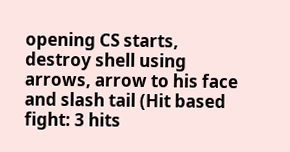opening CS starts, destroy shell using arrows, arrow to his face and slash tail (Hit based fight: 3 hits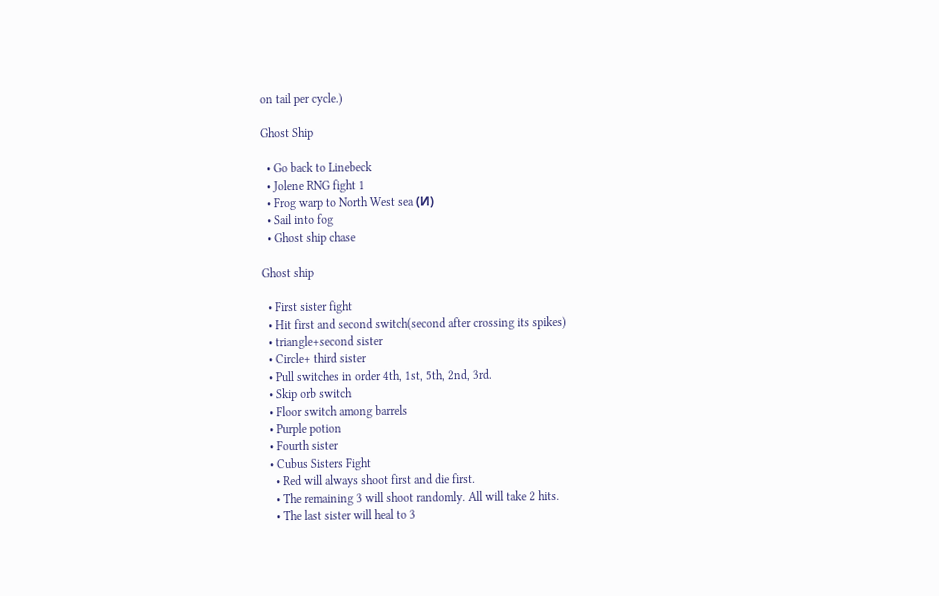on tail per cycle.)

Ghost Ship

  • Go back to Linebeck
  • Jolene RNG fight 1
  • Frog warp to North West sea (Ͷ)
  • Sail into fog
  • Ghost ship chase

Ghost ship

  • First sister fight
  • Hit first and second switch(second after crossing its spikes)
  • triangle+second sister
  • Circle+ third sister
  • Pull switches in order 4th, 1st, 5th, 2nd, 3rd.
  • Skip orb switch
  • Floor switch among barrels
  • Purple potion
  • Fourth sister
  • Cubus Sisters Fight
    • Red will always shoot first and die first.
    • The remaining 3 will shoot randomly. All will take 2 hits.
    • The last sister will heal to 3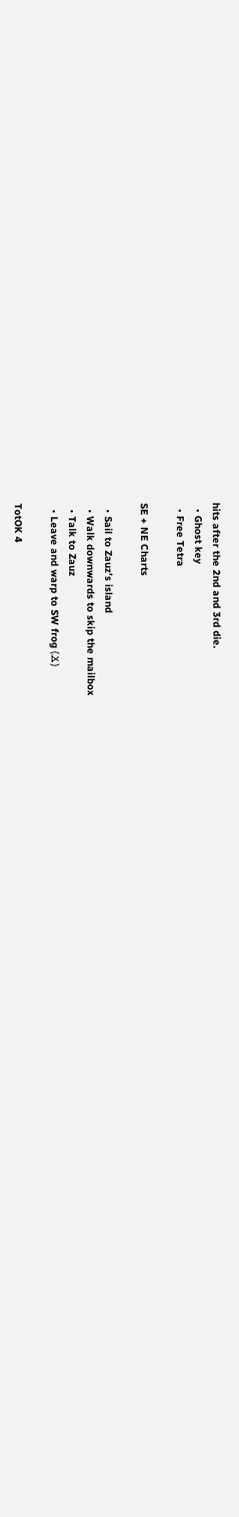hits after the 2nd and 3rd die.
  • Ghost key
  • Free Tetra

SE + NE Charts

  • Sail to Zauz’s island
  • Walk downwards to skip the mailbox
  • Talk to Zauz
  • Leave and warp to SW frog (Ϫ)

TotOK 4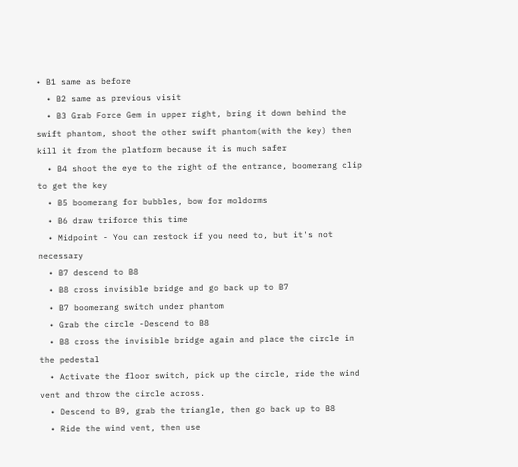• B1 same as before
  • B2 same as previous visit
  • B3 Grab Force Gem in upper right, bring it down behind the swift phantom, shoot the other swift phantom(with the key) then kill it from the platform because it is much safer
  • B4 shoot the eye to the right of the entrance, boomerang clip to get the key
  • B5 boomerang for bubbles, bow for moldorms
  • B6 draw triforce this time
  • Midpoint - You can restock if you need to, but it's not necessary
  • B7 descend to B8
  • B8 cross invisible bridge and go back up to B7
  • B7 boomerang switch under phantom
  • Grab the circle -Descend to B8
  • B8 cross the invisible bridge again and place the circle in the pedestal
  • Activate the floor switch, pick up the circle, ride the wind vent and throw the circle across.
  • Descend to B9, grab the triangle, then go back up to B8
  • Ride the wind vent, then use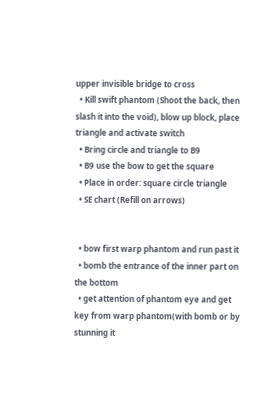upper invisible bridge to cross
  • Kill swift phantom (Shoot the back, then slash it into the void), blow up block, place triangle and activate switch
  • Bring circle and triangle to B9
  • B9 use the bow to get the square
  • Place in order: square circle triangle
  • SE chart (Refill on arrows)


  • bow first warp phantom and run past it
  • bomb the entrance of the inner part on the bottom
  • get attention of phantom eye and get key from warp phantom(with bomb or by stunning it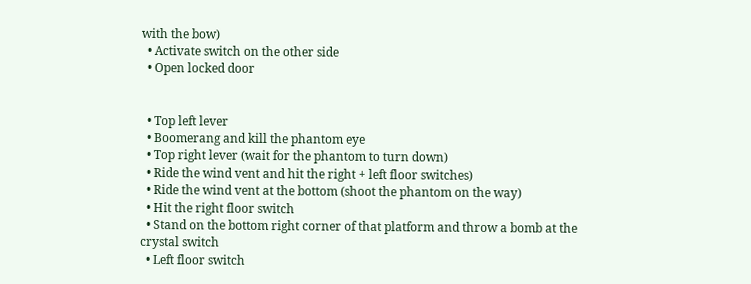with the bow)
  • Activate switch on the other side
  • Open locked door


  • Top left lever
  • Boomerang and kill the phantom eye
  • Top right lever (wait for the phantom to turn down)
  • Ride the wind vent and hit the right + left floor switches)
  • Ride the wind vent at the bottom (shoot the phantom on the way)
  • Hit the right floor switch
  • Stand on the bottom right corner of that platform and throw a bomb at the crystal switch
  • Left floor switch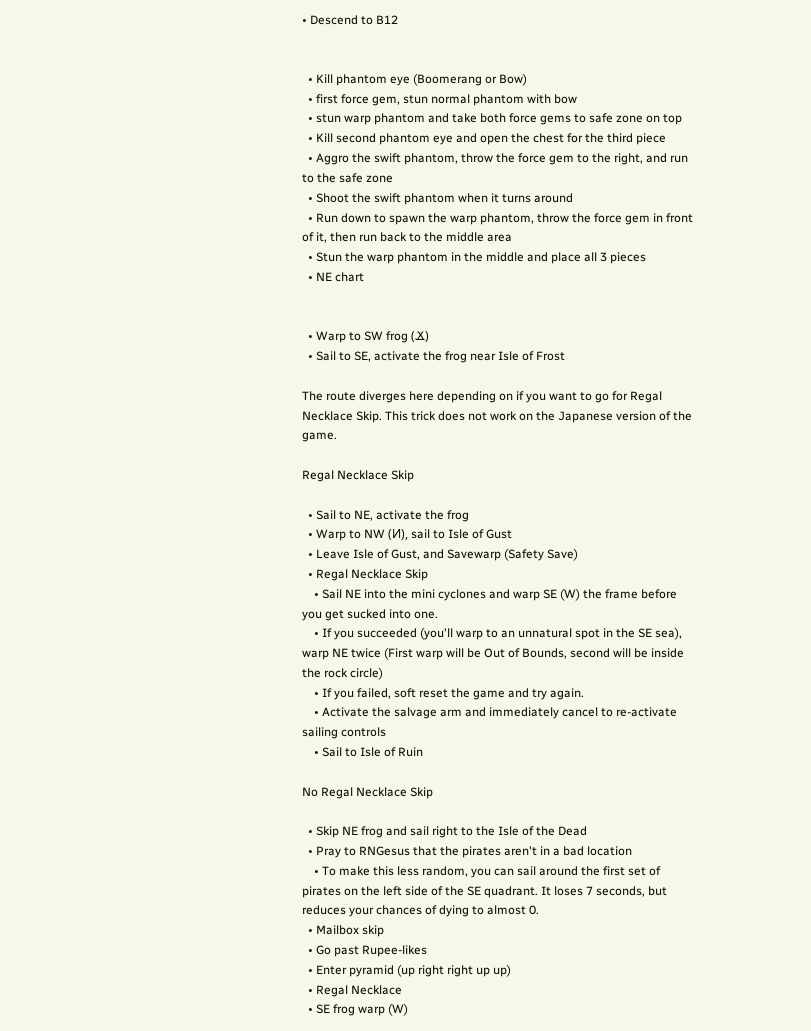• Descend to B12


  • Kill phantom eye (Boomerang or Bow)
  • first force gem, stun normal phantom with bow
  • stun warp phantom and take both force gems to safe zone on top
  • Kill second phantom eye and open the chest for the third piece
  • Aggro the swift phantom, throw the force gem to the right, and run to the safe zone
  • Shoot the swift phantom when it turns around
  • Run down to spawn the warp phantom, throw the force gem in front of it, then run back to the middle area
  • Stun the warp phantom in the middle and place all 3 pieces
  • NE chart


  • Warp to SW frog (Ϫ)
  • Sail to SE, activate the frog near Isle of Frost

The route diverges here depending on if you want to go for Regal Necklace Skip. This trick does not work on the Japanese version of the game.

Regal Necklace Skip

  • Sail to NE, activate the frog
  • Warp to NW (Ͷ), sail to Isle of Gust
  • Leave Isle of Gust, and Savewarp (Safety Save)
  • Regal Necklace Skip
    • Sail NE into the mini cyclones and warp SE (W) the frame before you get sucked into one.
    • If you succeeded (you'll warp to an unnatural spot in the SE sea), warp NE twice (First warp will be Out of Bounds, second will be inside the rock circle)
    • If you failed, soft reset the game and try again.
    • Activate the salvage arm and immediately cancel to re-activate sailing controls
    • Sail to Isle of Ruin

No Regal Necklace Skip

  • Skip NE frog and sail right to the Isle of the Dead
  • Pray to RNGesus that the pirates aren't in a bad location
    • To make this less random, you can sail around the first set of pirates on the left side of the SE quadrant. It loses 7 seconds, but reduces your chances of dying to almost 0.
  • Mailbox skip
  • Go past Rupee-likes
  • Enter pyramid (up right right up up)
  • Regal Necklace
  • SE frog warp (W)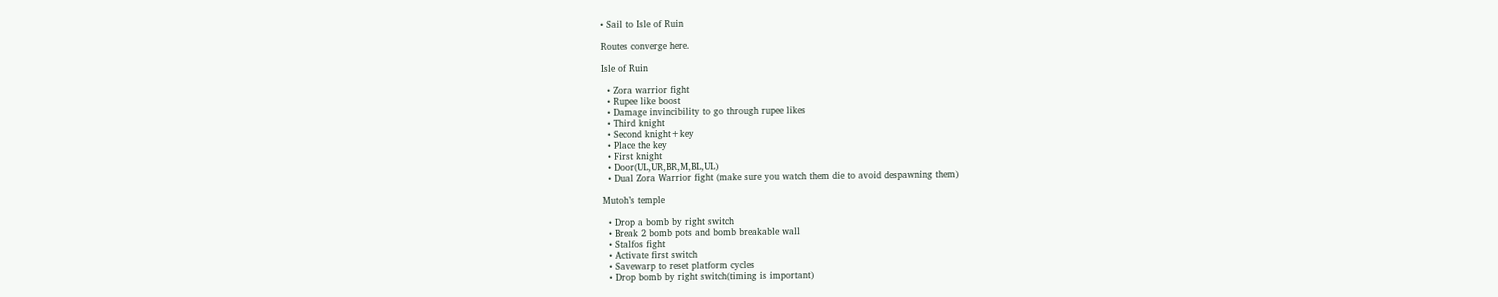• Sail to Isle of Ruin

Routes converge here.

Isle of Ruin

  • Zora warrior fight
  • Rupee like boost
  • Damage invincibility to go through rupee likes
  • Third knight
  • Second knight+key
  • Place the key
  • First knight
  • Door(UL,UR,BR,M,BL,UL)
  • Dual Zora Warrior fight (make sure you watch them die to avoid despawning them)

Mutoh’s temple

  • Drop a bomb by right switch
  • Break 2 bomb pots and bomb breakable wall
  • Stalfos fight
  • Activate first switch
  • Savewarp to reset platform cycles
  • Drop bomb by right switch(timing is important)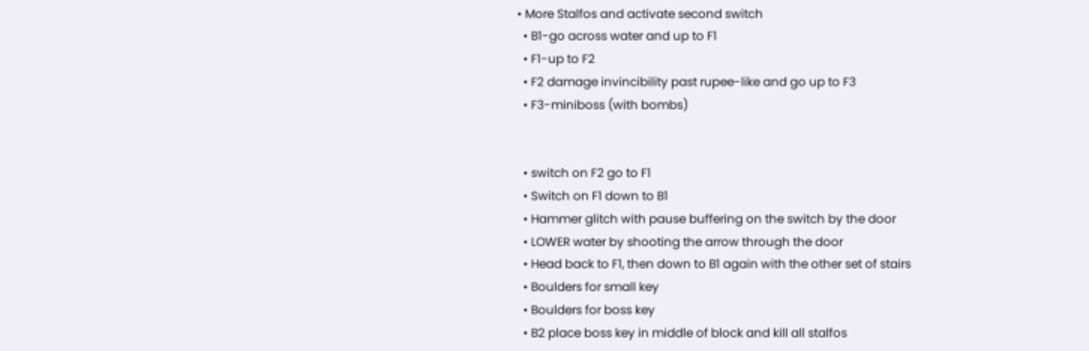• More Stalfos and activate second switch
  • B1-go across water and up to F1
  • F1-up to F2
  • F2 damage invincibility past rupee-like and go up to F3
  • F3-miniboss (with bombs)


  • switch on F2 go to F1
  • Switch on F1 down to B1
  • Hammer glitch with pause buffering on the switch by the door
  • LOWER water by shooting the arrow through the door
  • Head back to F1, then down to B1 again with the other set of stairs
  • Boulders for small key
  • Boulders for boss key
  • B2 place boss key in middle of block and kill all stalfos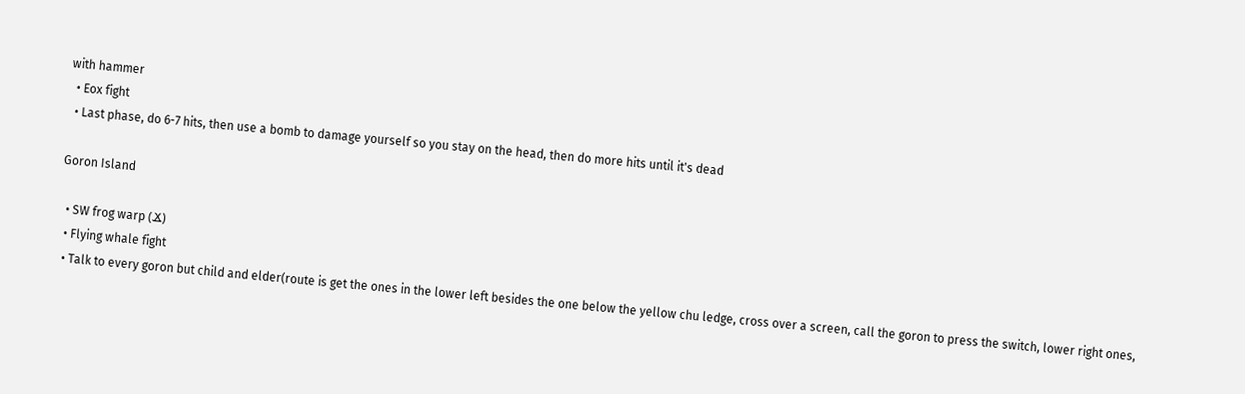with hammer
  • Eox fight
  • Last phase, do 6-7 hits, then use a bomb to damage yourself so you stay on the head, then do more hits until it's dead

Goron Island

  • SW frog warp (Ϫ)
  • Flying whale fight
  • Talk to every goron but child and elder(route is get the ones in the lower left besides the one below the yellow chu ledge, cross over a screen, call the goron to press the switch, lower right ones,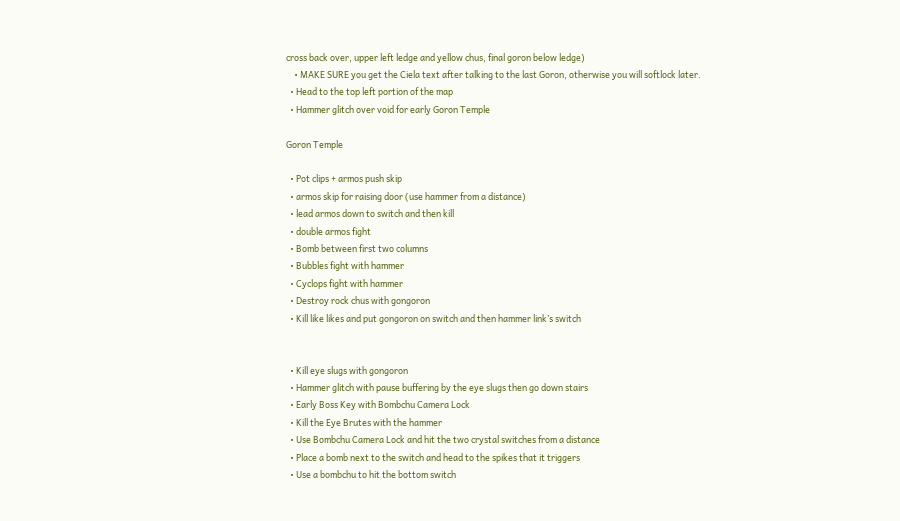cross back over, upper left ledge and yellow chus, final goron below ledge)
    • MAKE SURE you get the Ciela text after talking to the last Goron, otherwise you will softlock later.
  • Head to the top left portion of the map
  • Hammer glitch over void for early Goron Temple

Goron Temple

  • Pot clips + armos push skip
  • armos skip for raising door (use hammer from a distance)
  • lead armos down to switch and then kill
  • double armos fight
  • Bomb between first two columns
  • Bubbles fight with hammer
  • Cyclops fight with hammer
  • Destroy rock chus with gongoron
  • Kill like likes and put gongoron on switch and then hammer link’s switch


  • Kill eye slugs with gongoron
  • Hammer glitch with pause buffering by the eye slugs then go down stairs
  • Early Boss Key with Bombchu Camera Lock
  • Kill the Eye Brutes with the hammer
  • Use Bombchu Camera Lock and hit the two crystal switches from a distance
  • Place a bomb next to the switch and head to the spikes that it triggers
  • Use a bombchu to hit the bottom switch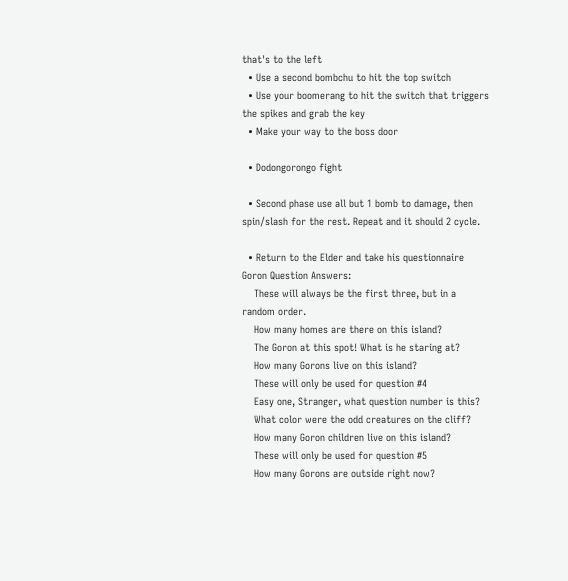that's to the left
  • Use a second bombchu to hit the top switch
  • Use your boomerang to hit the switch that triggers the spikes and grab the key
  • Make your way to the boss door

  • Dodongorongo fight

  • Second phase use all but 1 bomb to damage, then spin/slash for the rest. Repeat and it should 2 cycle.

  • Return to the Elder and take his questionnaire Goron Question Answers:
    These will always be the first three, but in a random order.
    How many homes are there on this island?
    The Goron at this spot! What is he staring at?
    How many Gorons live on this island?
    These will only be used for question #4
    Easy one, Stranger, what question number is this?
    What color were the odd creatures on the cliff?
    How many Goron children live on this island?
    These will only be used for question #5
    How many Gorons are outside right now?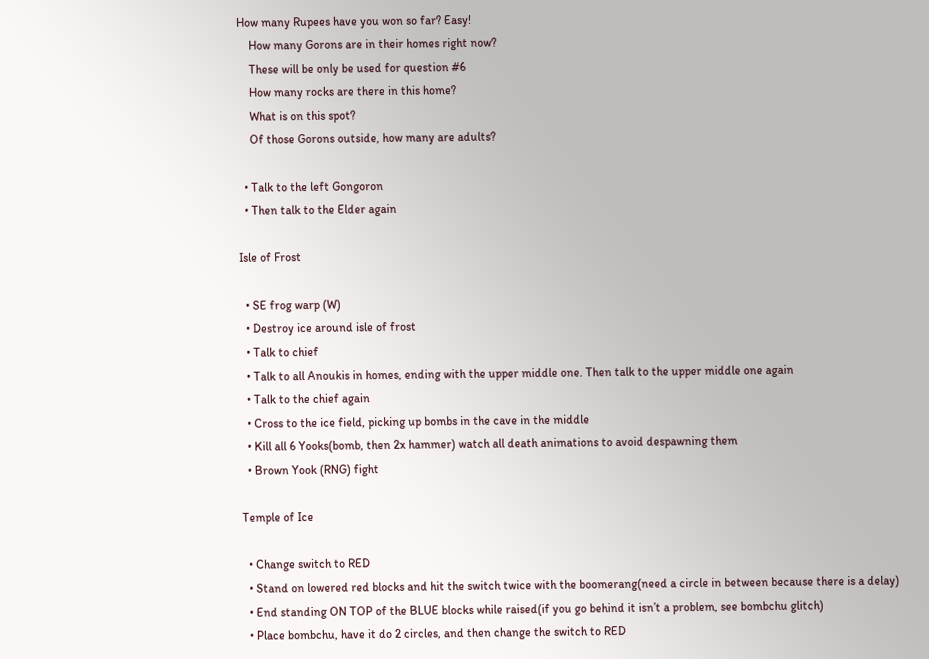How many Rupees have you won so far? Easy!
    How many Gorons are in their homes right now?
    These will be only be used for question #6
    How many rocks are there in this home?
    What is on this spot?
    Of those Gorons outside, how many are adults?

  • Talk to the left Gongoron
  • Then talk to the Elder again

Isle of Frost

  • SE frog warp (W)
  • Destroy ice around isle of frost
  • Talk to chief
  • Talk to all Anoukis in homes, ending with the upper middle one. Then talk to the upper middle one again
  • Talk to the chief again
  • Cross to the ice field, picking up bombs in the cave in the middle
  • Kill all 6 Yooks(bomb, then 2x hammer) watch all death animations to avoid despawning them
  • Brown Yook (RNG) fight

Temple of Ice

  • Change switch to RED
  • Stand on lowered red blocks and hit the switch twice with the boomerang(need a circle in between because there is a delay)
  • End standing ON TOP of the BLUE blocks while raised(if you go behind it isn’t a problem, see bombchu glitch)
  • Place bombchu, have it do 2 circles, and then change the switch to RED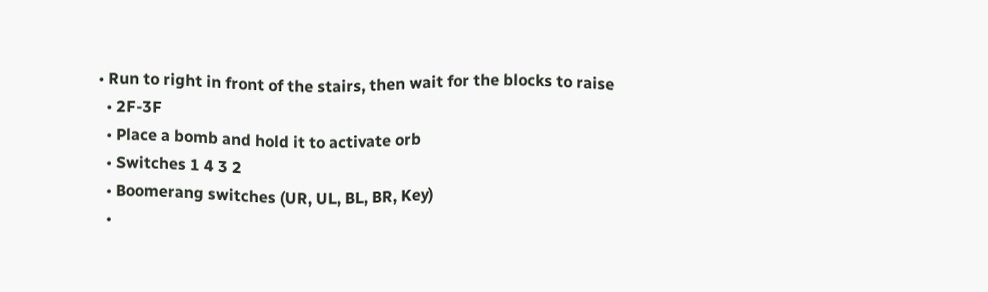• Run to right in front of the stairs, then wait for the blocks to raise
  • 2F-3F
  • Place a bomb and hold it to activate orb
  • Switches 1 4 3 2
  • Boomerang switches (UR, UL, BL, BR, Key)
  •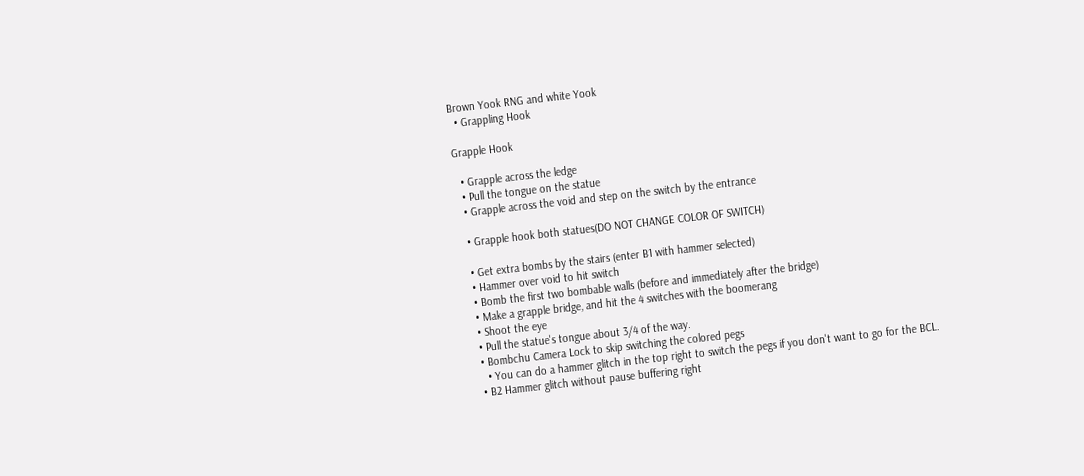Brown Yook RNG and white Yook
  • Grappling Hook

Grapple Hook

  • Grapple across the ledge
  • Pull the tongue on the statue
  • Grapple across the void and step on the switch by the entrance

  • Grapple hook both statues(DO NOT CHANGE COLOR OF SWITCH)

  • Get extra bombs by the stairs (enter B1 with hammer selected)
  • Hammer over void to hit switch
  • Bomb the first two bombable walls (before and immediately after the bridge)
  • Make a grapple bridge, and hit the 4 switches with the boomerang
  • Shoot the eye
  • Pull the statue's tongue about 3/4 of the way.
  • Bombchu Camera Lock to skip switching the colored pegs
    • You can do a hammer glitch in the top right to switch the pegs if you don't want to go for the BCL.
  • B2 Hammer glitch without pause buffering right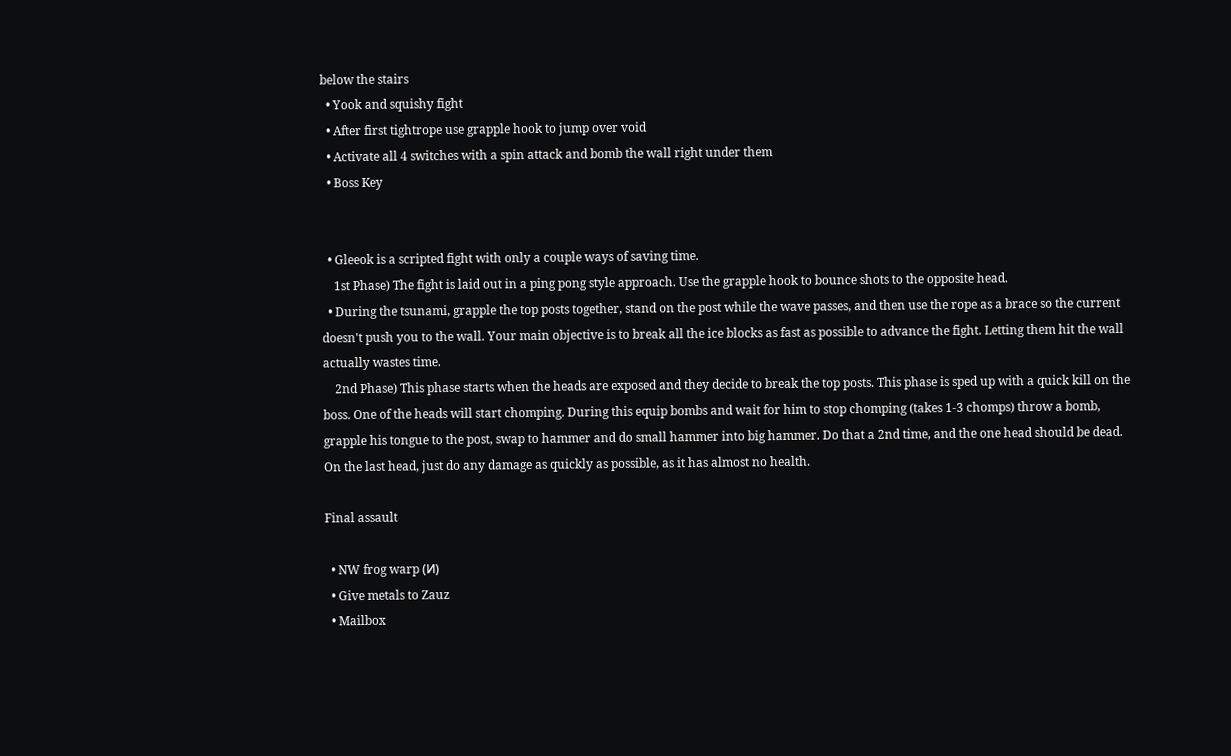below the stairs
  • Yook and squishy fight
  • After first tightrope use grapple hook to jump over void
  • Activate all 4 switches with a spin attack and bomb the wall right under them
  • Boss Key


  • Gleeok is a scripted fight with only a couple ways of saving time.
    1st Phase) The fight is laid out in a ping pong style approach. Use the grapple hook to bounce shots to the opposite head.
  • During the tsunami, grapple the top posts together, stand on the post while the wave passes, and then use the rope as a brace so the current doesn't push you to the wall. Your main objective is to break all the ice blocks as fast as possible to advance the fight. Letting them hit the wall actually wastes time.
    2nd Phase) This phase starts when the heads are exposed and they decide to break the top posts. This phase is sped up with a quick kill on the boss. One of the heads will start chomping. During this equip bombs and wait for him to stop chomping (takes 1-3 chomps) throw a bomb, grapple his tongue to the post, swap to hammer and do small hammer into big hammer. Do that a 2nd time, and the one head should be dead. On the last head, just do any damage as quickly as possible, as it has almost no health.

Final assault

  • NW frog warp (Ͷ)
  • Give metals to Zauz
  • Mailbox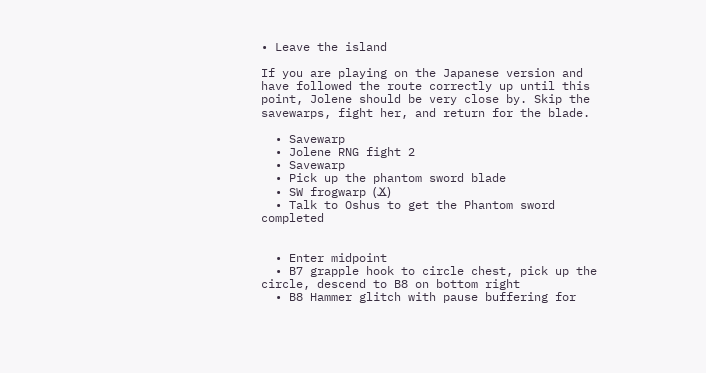• Leave the island

If you are playing on the Japanese version and have followed the route correctly up until this point, Jolene should be very close by. Skip the savewarps, fight her, and return for the blade.

  • Savewarp
  • Jolene RNG fight 2
  • Savewarp
  • Pick up the phantom sword blade
  • SW frogwarp (Ϫ)
  • Talk to Oshus to get the Phantom sword completed


  • Enter midpoint
  • B7 grapple hook to circle chest, pick up the circle, descend to B8 on bottom right
  • B8 Hammer glitch with pause buffering for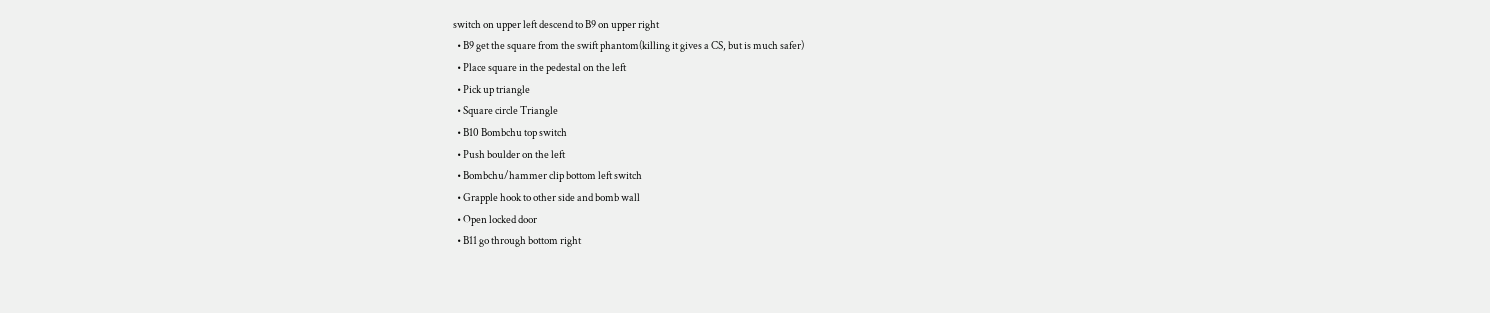switch on upper left descend to B9 on upper right
  • B9 get the square from the swift phantom(killing it gives a CS, but is much safer)
  • Place square in the pedestal on the left
  • Pick up triangle
  • Square circle Triangle
  • B10 Bombchu top switch
  • Push boulder on the left
  • Bombchu/hammer clip bottom left switch
  • Grapple hook to other side and bomb wall
  • Open locked door
  • B11 go through bottom right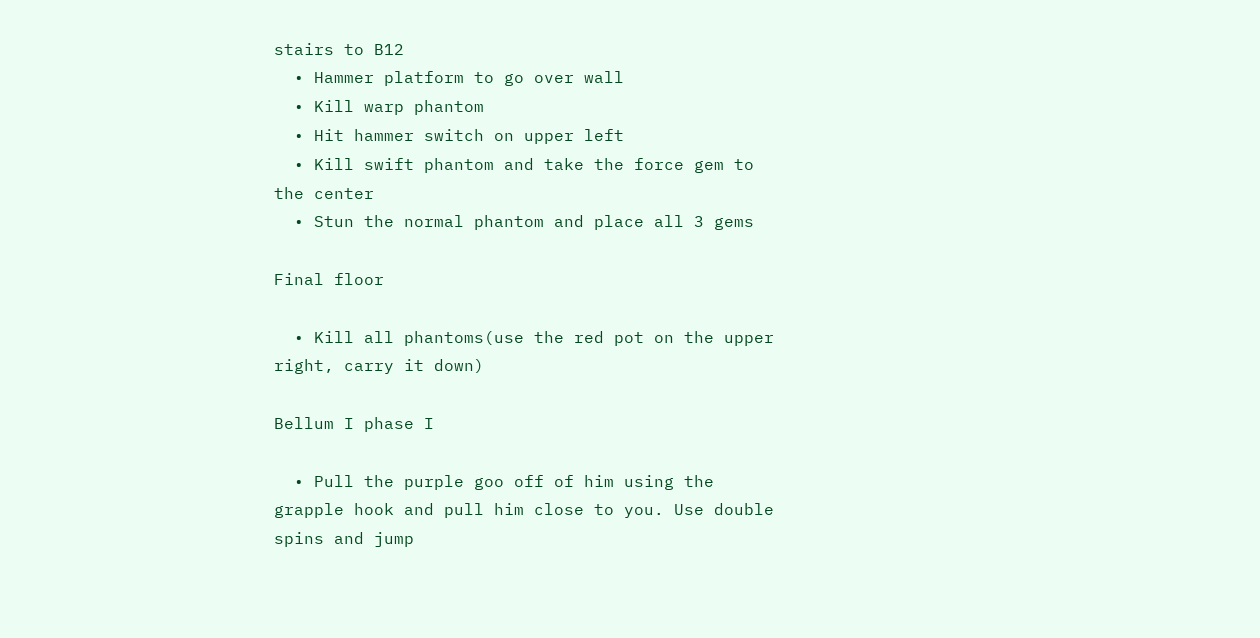stairs to B12
  • Hammer platform to go over wall
  • Kill warp phantom
  • Hit hammer switch on upper left
  • Kill swift phantom and take the force gem to the center
  • Stun the normal phantom and place all 3 gems

Final floor

  • Kill all phantoms(use the red pot on the upper right, carry it down)

Bellum I phase I

  • Pull the purple goo off of him using the grapple hook and pull him close to you. Use double spins and jump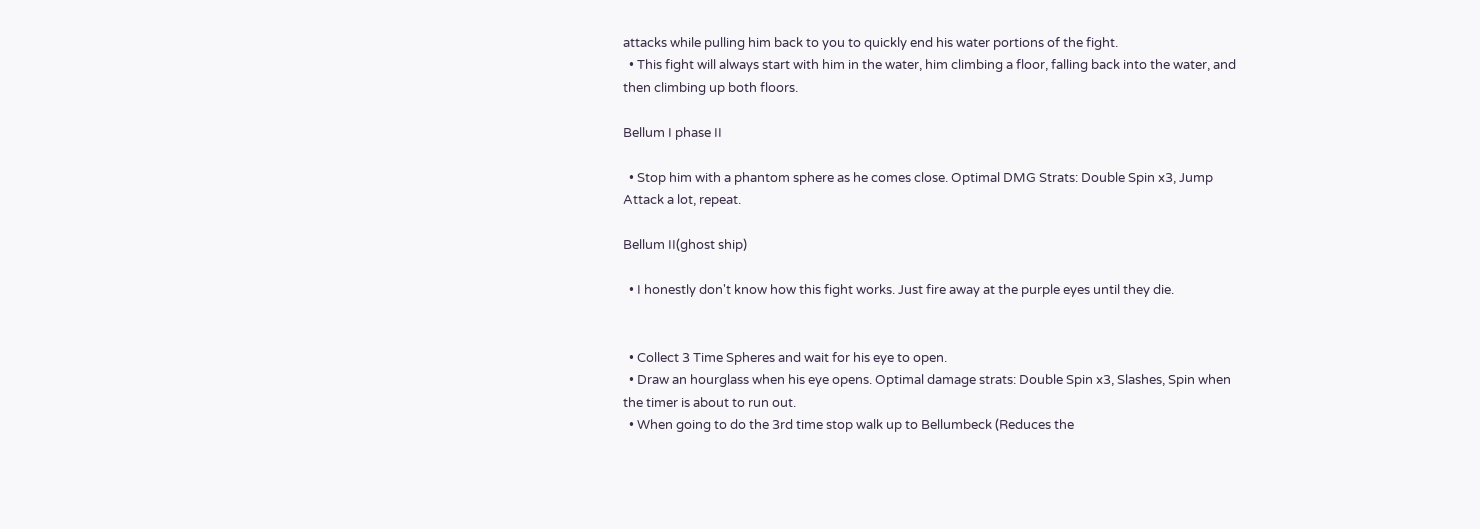attacks while pulling him back to you to quickly end his water portions of the fight.
  • This fight will always start with him in the water, him climbing a floor, falling back into the water, and then climbing up both floors.

Bellum I phase II

  • Stop him with a phantom sphere as he comes close. Optimal DMG Strats: Double Spin x3, Jump Attack a lot, repeat.

Bellum II(ghost ship)

  • I honestly don't know how this fight works. Just fire away at the purple eyes until they die.


  • Collect 3 Time Spheres and wait for his eye to open.
  • Draw an hourglass when his eye opens. Optimal damage strats: Double Spin x3, Slashes, Spin when the timer is about to run out.
  • When going to do the 3rd time stop walk up to Bellumbeck (Reduces the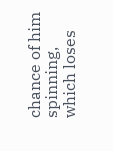chance of him spinning, which loses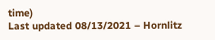time)
Last updated 08/13/2021 – Hornlitz